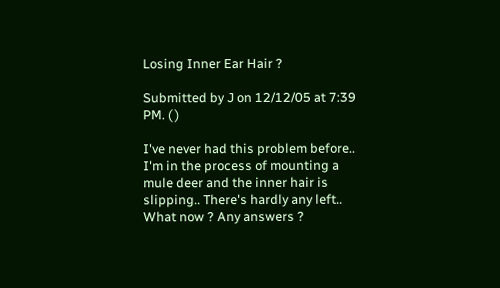Losing Inner Ear Hair ?

Submitted by J on 12/12/05 at 7:39 PM. ( )

I've never had this problem before.. I'm in the process of mounting a mule deer and the inner hair is slipping.. There's hardly any left.. What now ? Any answers ?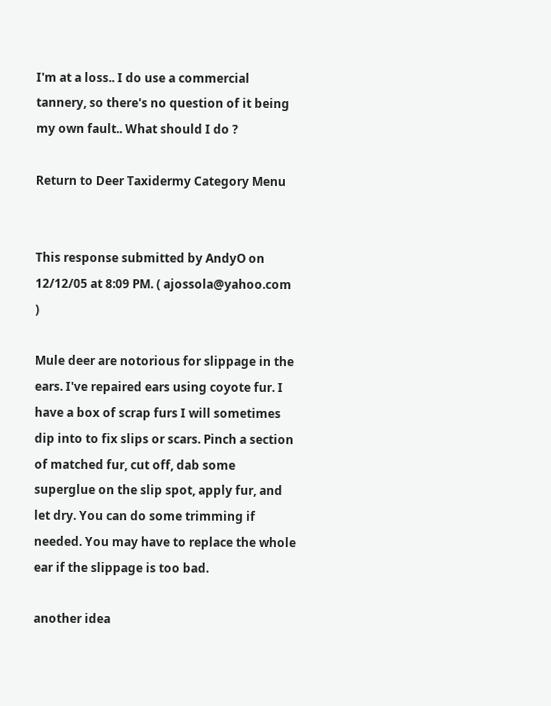I'm at a loss.. I do use a commercial tannery, so there's no question of it being my own fault.. What should I do ?

Return to Deer Taxidermy Category Menu


This response submitted by AndyO on 12/12/05 at 8:09 PM. ( ajossola@yahoo.com )

Mule deer are notorious for slippage in the ears. I've repaired ears using coyote fur. I have a box of scrap furs I will sometimes dip into to fix slips or scars. Pinch a section of matched fur, cut off, dab some superglue on the slip spot, apply fur, and let dry. You can do some trimming if needed. You may have to replace the whole ear if the slippage is too bad.

another idea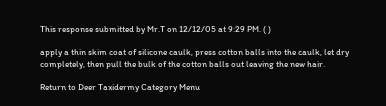This response submitted by Mr.T on 12/12/05 at 9:29 PM. ( )

apply a thin skim coat of silicone caulk, press cotton balls into the caulk, let dry completely, then pull the bulk of the cotton balls out leaving the new hair.

Return to Deer Taxidermy Category Menu